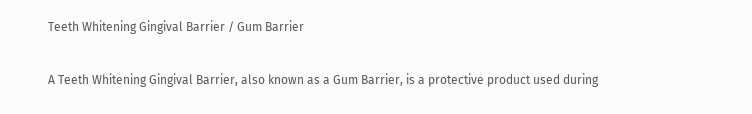Teeth Whitening Gingival Barrier / Gum Barrier

A Teeth Whitening Gingival Barrier, also known as a Gum Barrier, is a protective product used during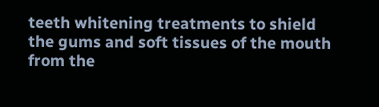teeth whitening treatments to shield the gums and soft tissues of the mouth from the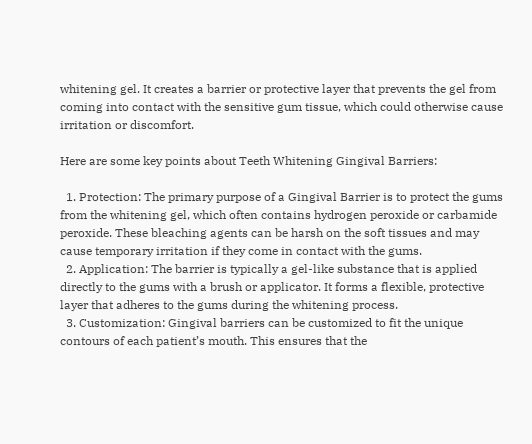whitening gel. It creates a barrier or protective layer that prevents the gel from coming into contact with the sensitive gum tissue, which could otherwise cause irritation or discomfort.

Here are some key points about Teeth Whitening Gingival Barriers:

  1. Protection: The primary purpose of a Gingival Barrier is to protect the gums from the whitening gel, which often contains hydrogen peroxide or carbamide peroxide. These bleaching agents can be harsh on the soft tissues and may cause temporary irritation if they come in contact with the gums.
  2. Application: The barrier is typically a gel-like substance that is applied directly to the gums with a brush or applicator. It forms a flexible, protective layer that adheres to the gums during the whitening process.
  3. Customization: Gingival barriers can be customized to fit the unique contours of each patient’s mouth. This ensures that the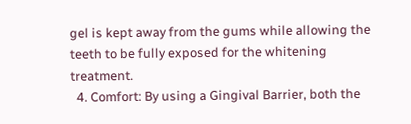gel is kept away from the gums while allowing the teeth to be fully exposed for the whitening treatment.
  4. Comfort: By using a Gingival Barrier, both the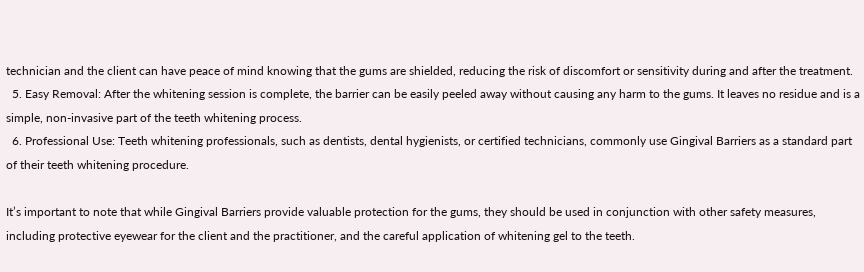technician and the client can have peace of mind knowing that the gums are shielded, reducing the risk of discomfort or sensitivity during and after the treatment.
  5. Easy Removal: After the whitening session is complete, the barrier can be easily peeled away without causing any harm to the gums. It leaves no residue and is a simple, non-invasive part of the teeth whitening process.
  6. Professional Use: Teeth whitening professionals, such as dentists, dental hygienists, or certified technicians, commonly use Gingival Barriers as a standard part of their teeth whitening procedure.

It’s important to note that while Gingival Barriers provide valuable protection for the gums, they should be used in conjunction with other safety measures, including protective eyewear for the client and the practitioner, and the careful application of whitening gel to the teeth.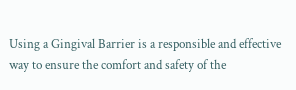Using a Gingival Barrier is a responsible and effective way to ensure the comfort and safety of the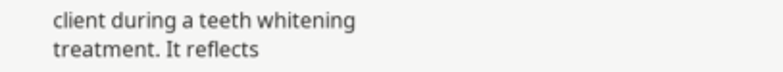client during a teeth whitening treatment. It reflects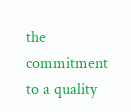the commitment to a quality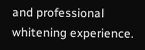and professional whitening experience.